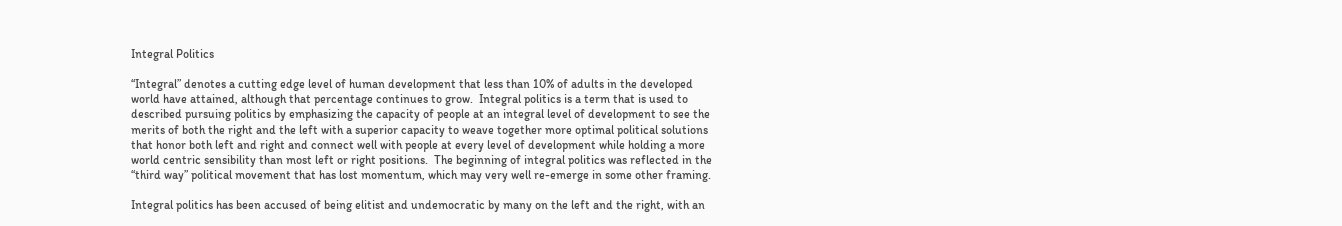Integral Politics

“Integral” denotes a cutting edge level of human development that less than 10% of adults in the developed world have attained, although that percentage continues to grow.  Integral politics is a term that is used to described pursuing politics by emphasizing the capacity of people at an integral level of development to see the merits of both the right and the left with a superior capacity to weave together more optimal political solutions that honor both left and right and connect well with people at every level of development while holding a more world centric sensibility than most left or right positions.  The beginning of integral politics was reflected in the “third way” political movement that has lost momentum, which may very well re-emerge in some other framing.

Integral politics has been accused of being elitist and undemocratic by many on the left and the right, with an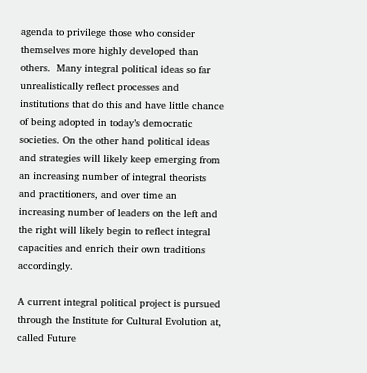agenda to privilege those who consider themselves more highly developed than others.  Many integral political ideas so far unrealistically reflect processes and institutions that do this and have little chance of being adopted in today’s democratic societies. On the other hand political ideas and strategies will likely keep emerging from an increasing number of integral theorists and practitioners, and over time an increasing number of leaders on the left and the right will likely begin to reflect integral capacities and enrich their own traditions accordingly.

A current integral political project is pursued through the Institute for Cultural Evolution at, called Future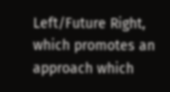Left/Future Right, which promotes an approach which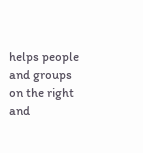helps people and groups on the right and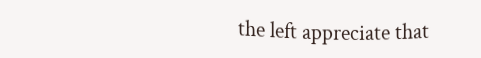the left appreciate that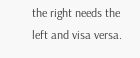the right needs the left and visa versa.